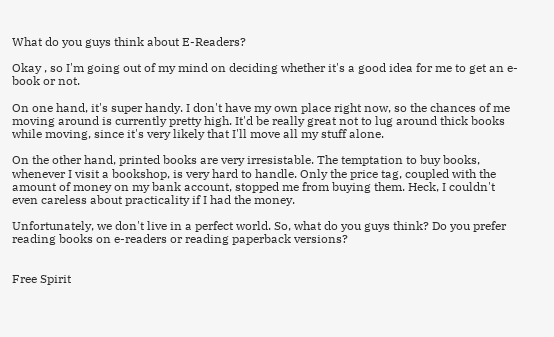What do you guys think about E-Readers?

Okay , so I'm going out of my mind on deciding whether it's a good idea for me to get an e-book or not.

On one hand, it's super handy. I don't have my own place right now, so the chances of me moving around is currently pretty high. It'd be really great not to lug around thick books while moving, since it's very likely that I'll move all my stuff alone.

On the other hand, printed books are very irresistable. The temptation to buy books, whenever I visit a bookshop, is very hard to handle. Only the price tag, coupled with the amount of money on my bank account, stopped me from buying them. Heck, I couldn't even careless about practicality if I had the money.

Unfortunately, we don't live in a perfect world. So, what do you guys think? Do you prefer reading books on e-readers or reading paperback versions?


Free Spirit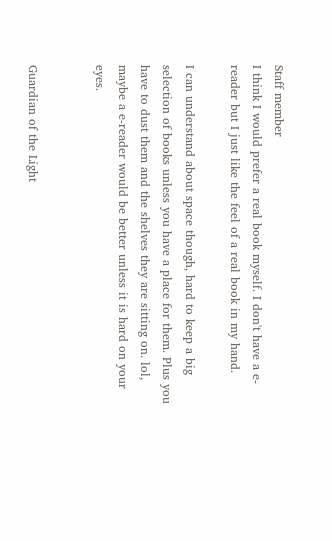Staff member
I think I would prefer a real book myself. I don't have a e-reader but I just like the feel of a real book in my hand.

I can understand about space though, hard to keep a big selection of books unless you have a place for them. Plus you have to dust them and the shelves they are sitting on. lol, maybe a e-reader would be better unless it is hard on your eyes.


Guardian of the Light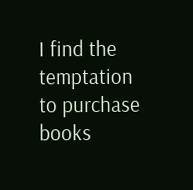I find the temptation to purchase books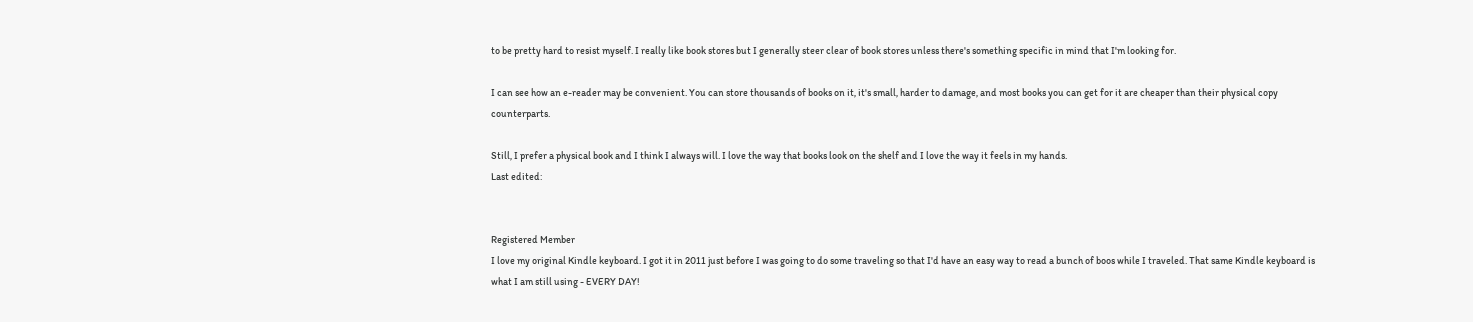to be pretty hard to resist myself. I really like book stores but I generally steer clear of book stores unless there's something specific in mind that I'm looking for.

I can see how an e-reader may be convenient. You can store thousands of books on it, it's small, harder to damage, and most books you can get for it are cheaper than their physical copy counterparts.

Still, I prefer a physical book and I think I always will. I love the way that books look on the shelf and I love the way it feels in my hands.
Last edited:


Registered Member
I love my original Kindle keyboard. I got it in 2011 just before I was going to do some traveling so that I'd have an easy way to read a bunch of boos while I traveled. That same Kindle keyboard is what I am still using - EVERY DAY!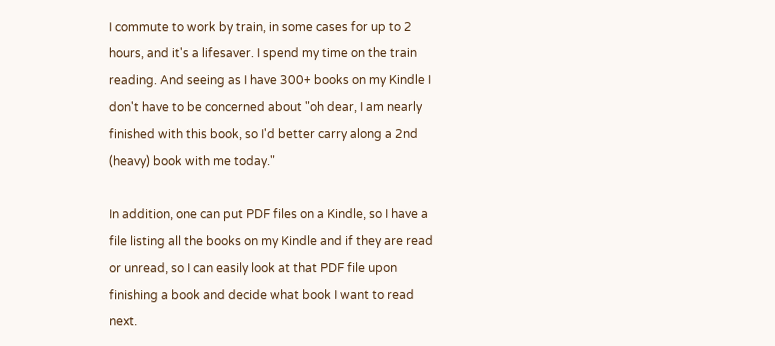I commute to work by train, in some cases for up to 2 hours, and it's a lifesaver. I spend my time on the train reading. And seeing as I have 300+ books on my Kindle I don't have to be concerned about "oh dear, I am nearly finished with this book, so I'd better carry along a 2nd (heavy) book with me today."

In addition, one can put PDF files on a Kindle, so I have a file listing all the books on my Kindle and if they are read or unread, so I can easily look at that PDF file upon finishing a book and decide what book I want to read next.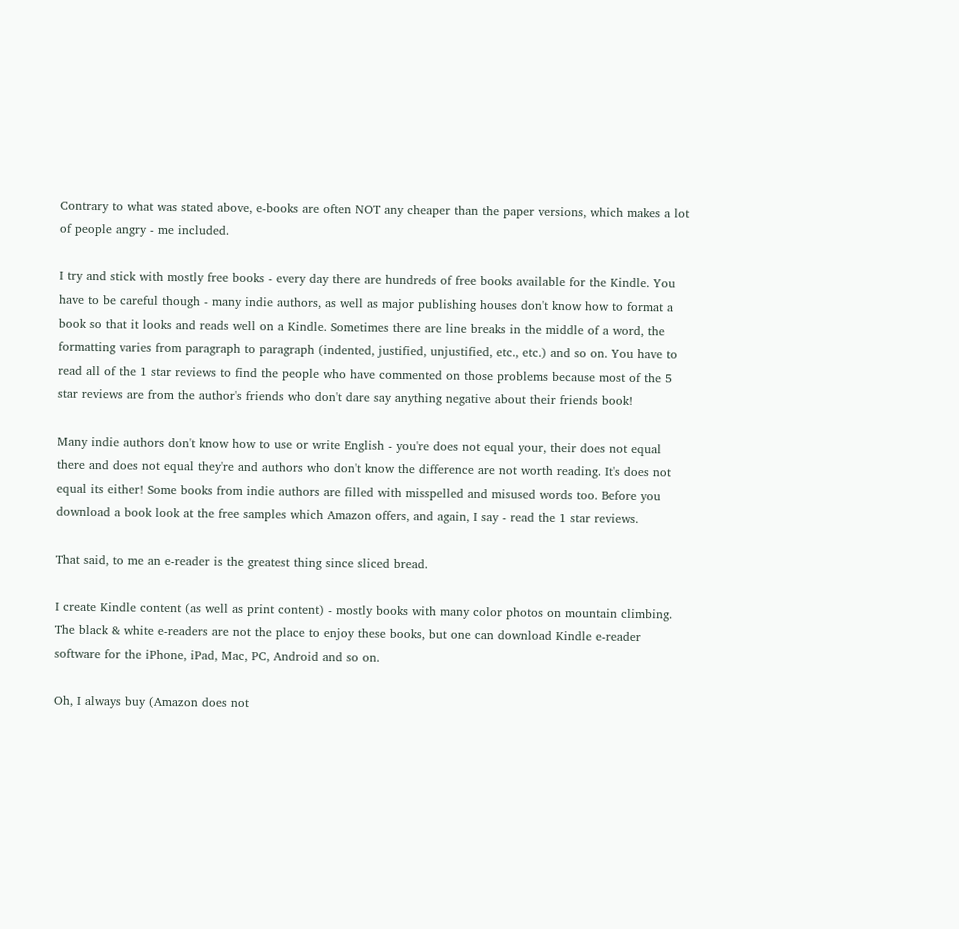Contrary to what was stated above, e-books are often NOT any cheaper than the paper versions, which makes a lot of people angry - me included.

I try and stick with mostly free books - every day there are hundreds of free books available for the Kindle. You have to be careful though - many indie authors, as well as major publishing houses don't know how to format a book so that it looks and reads well on a Kindle. Sometimes there are line breaks in the middle of a word, the formatting varies from paragraph to paragraph (indented, justified, unjustified, etc., etc.) and so on. You have to read all of the 1 star reviews to find the people who have commented on those problems because most of the 5 star reviews are from the author's friends who don't dare say anything negative about their friends book!

Many indie authors don't know how to use or write English - you're does not equal your, their does not equal there and does not equal they're and authors who don't know the difference are not worth reading. It's does not equal its either! Some books from indie authors are filled with misspelled and misused words too. Before you download a book look at the free samples which Amazon offers, and again, I say - read the 1 star reviews.

That said, to me an e-reader is the greatest thing since sliced bread.

I create Kindle content (as well as print content) - mostly books with many color photos on mountain climbing. The black & white e-readers are not the place to enjoy these books, but one can download Kindle e-reader software for the iPhone, iPad, Mac, PC, Android and so on.

Oh, I always buy (Amazon does not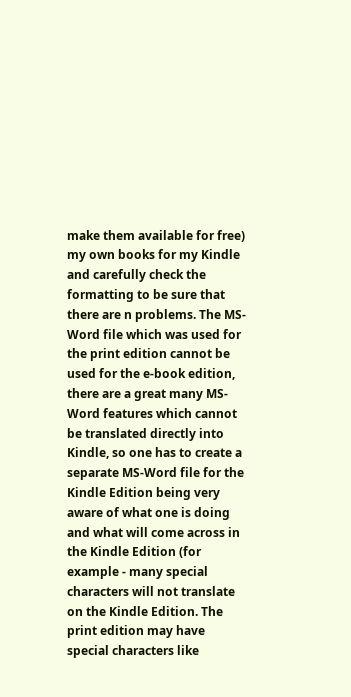make them available for free) my own books for my Kindle and carefully check the formatting to be sure that there are n problems. The MS-Word file which was used for the print edition cannot be used for the e-book edition, there are a great many MS-Word features which cannot be translated directly into Kindle, so one has to create a separate MS-Word file for the Kindle Edition being very aware of what one is doing and what will come across in the Kindle Edition (for example - many special characters will not translate on the Kindle Edition. The print edition may have special characters like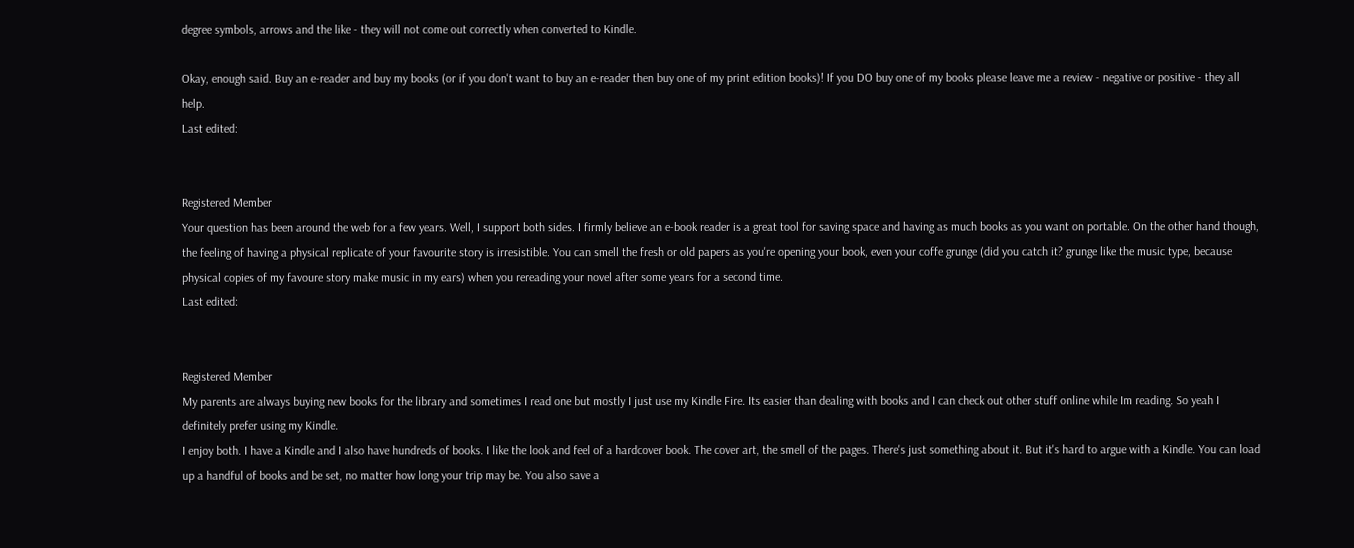degree symbols, arrows and the like - they will not come out correctly when converted to Kindle.

Okay, enough said. Buy an e-reader and buy my books (or if you don't want to buy an e-reader then buy one of my print edition books)! If you DO buy one of my books please leave me a review - negative or positive - they all help.
Last edited:


Registered Member
Your question has been around the web for a few years. Well, I support both sides. I firmly believe an e-book reader is a great tool for saving space and having as much books as you want on portable. On the other hand though, the feeling of having a physical replicate of your favourite story is irresistible. You can smell the fresh or old papers as you're opening your book, even your coffe grunge (did you catch it? grunge like the music type, because physical copies of my favoure story make music in my ears) when you rereading your novel after some years for a second time.
Last edited:


Registered Member
My parents are always buying new books for the library and sometimes I read one but mostly I just use my Kindle Fire. Its easier than dealing with books and I can check out other stuff online while Im reading. So yeah I definitely prefer using my Kindle.
I enjoy both. I have a Kindle and I also have hundreds of books. I like the look and feel of a hardcover book. The cover art, the smell of the pages. There's just something about it. But it's hard to argue with a Kindle. You can load up a handful of books and be set, no matter how long your trip may be. You also save a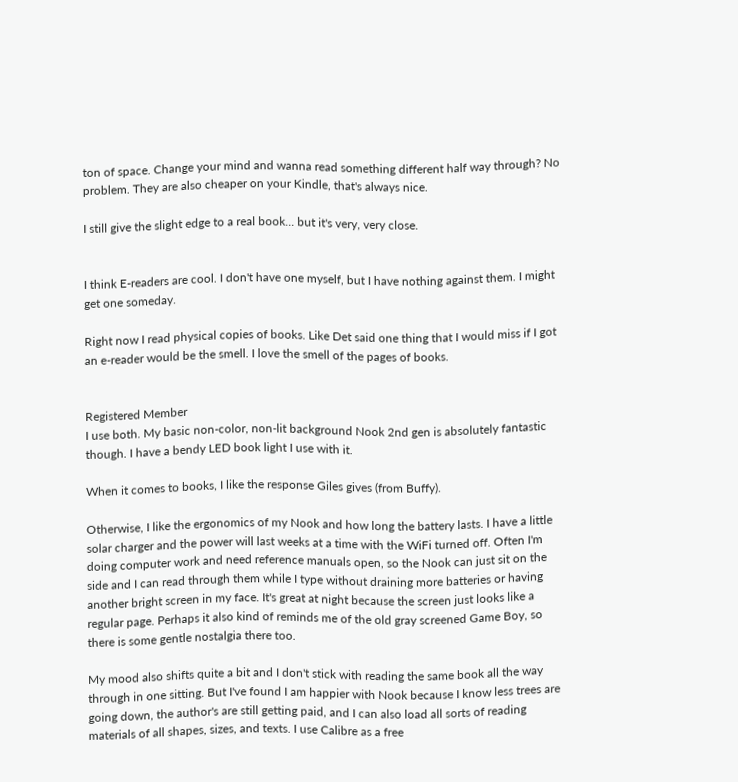ton of space. Change your mind and wanna read something different half way through? No problem. They are also cheaper on your Kindle, that's always nice.

I still give the slight edge to a real book... but it's very, very close.


I think E-readers are cool. I don't have one myself, but I have nothing against them. I might get one someday.

Right now I read physical copies of books. Like Det said one thing that I would miss if I got an e-reader would be the smell. I love the smell of the pages of books.


Registered Member
I use both. My basic non-color, non-lit background Nook 2nd gen is absolutely fantastic though. I have a bendy LED book light I use with it.

When it comes to books, I like the response Giles gives (from Buffy).

Otherwise, I like the ergonomics of my Nook and how long the battery lasts. I have a little solar charger and the power will last weeks at a time with the WiFi turned off. Often I'm doing computer work and need reference manuals open, so the Nook can just sit on the side and I can read through them while I type without draining more batteries or having another bright screen in my face. It's great at night because the screen just looks like a regular page. Perhaps it also kind of reminds me of the old gray screened Game Boy, so there is some gentle nostalgia there too.

My mood also shifts quite a bit and I don't stick with reading the same book all the way through in one sitting. But I've found I am happier with Nook because I know less trees are going down, the author's are still getting paid, and I can also load all sorts of reading materials of all shapes, sizes, and texts. I use Calibre as a free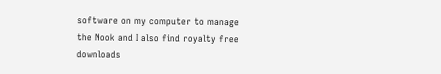software on my computer to manage the Nook and I also find royalty free downloads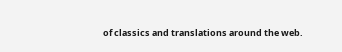of classics and translations around the web.